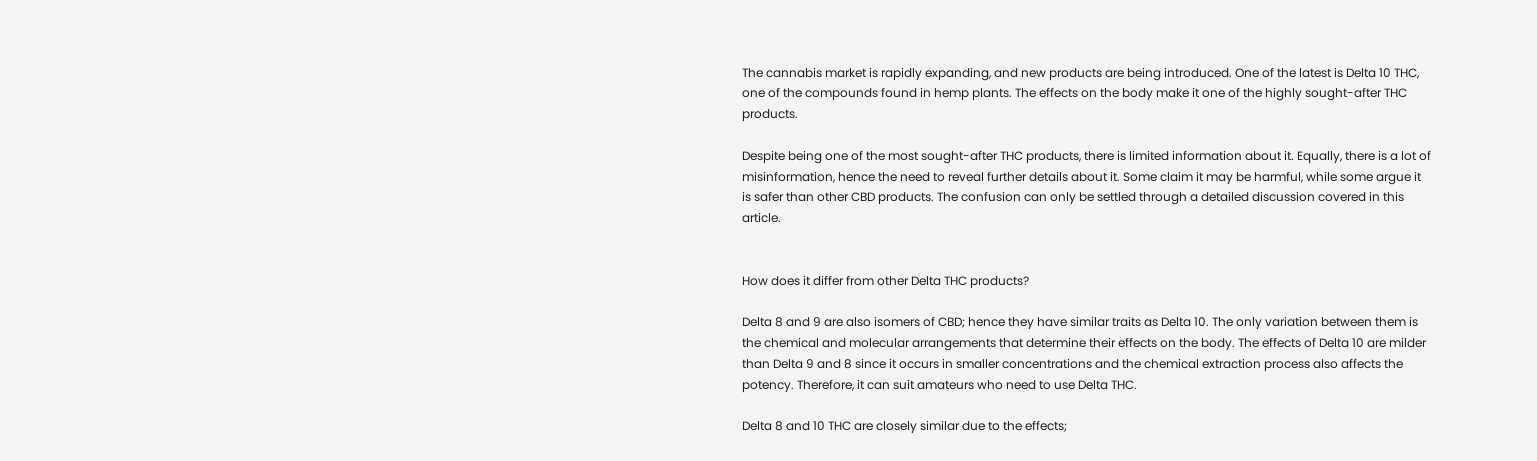The cannabis market is rapidly expanding, and new products are being introduced. One of the latest is Delta 10 THC, one of the compounds found in hemp plants. The effects on the body make it one of the highly sought-after THC products.

Despite being one of the most sought-after THC products, there is limited information about it. Equally, there is a lot of misinformation, hence the need to reveal further details about it. Some claim it may be harmful, while some argue it is safer than other CBD products. The confusion can only be settled through a detailed discussion covered in this article.


How does it differ from other Delta THC products?

Delta 8 and 9 are also isomers of CBD; hence they have similar traits as Delta 10. The only variation between them is the chemical and molecular arrangements that determine their effects on the body. The effects of Delta 10 are milder than Delta 9 and 8 since it occurs in smaller concentrations and the chemical extraction process also affects the potency. Therefore, it can suit amateurs who need to use Delta THC.

Delta 8 and 10 THC are closely similar due to the effects;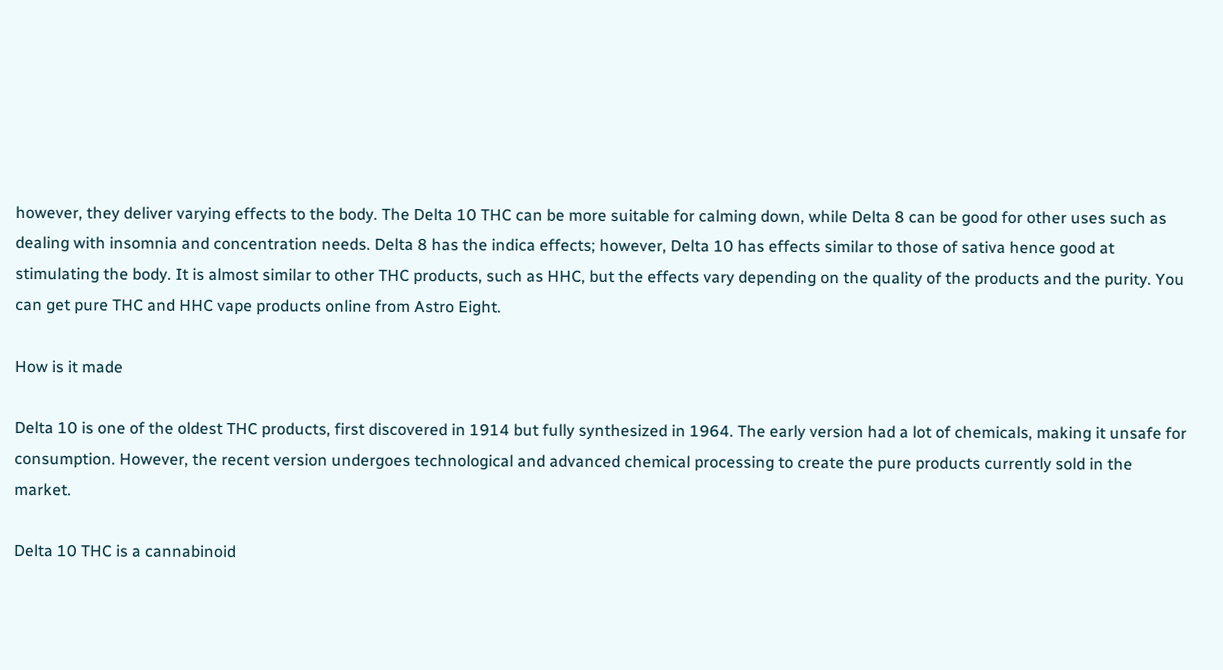however, they deliver varying effects to the body. The Delta 10 THC can be more suitable for calming down, while Delta 8 can be good for other uses such as dealing with insomnia and concentration needs. Delta 8 has the indica effects; however, Delta 10 has effects similar to those of sativa hence good at stimulating the body. It is almost similar to other THC products, such as HHC, but the effects vary depending on the quality of the products and the purity. You can get pure THC and HHC vape products online from Astro Eight.

How is it made

Delta 10 is one of the oldest THC products, first discovered in 1914 but fully synthesized in 1964. The early version had a lot of chemicals, making it unsafe for consumption. However, the recent version undergoes technological and advanced chemical processing to create the pure products currently sold in the market.

Delta 10 THC is a cannabinoid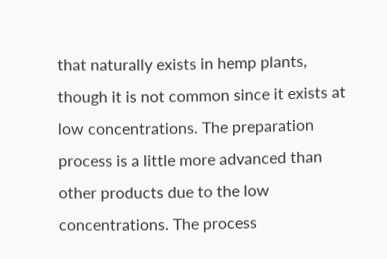that naturally exists in hemp plants, though it is not common since it exists at low concentrations. The preparation process is a little more advanced than other products due to the low concentrations. The process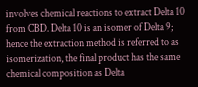involves chemical reactions to extract Delta 10 from CBD. Delta 10 is an isomer of Delta 9; hence the extraction method is referred to as isomerization, the final product has the same chemical composition as Delta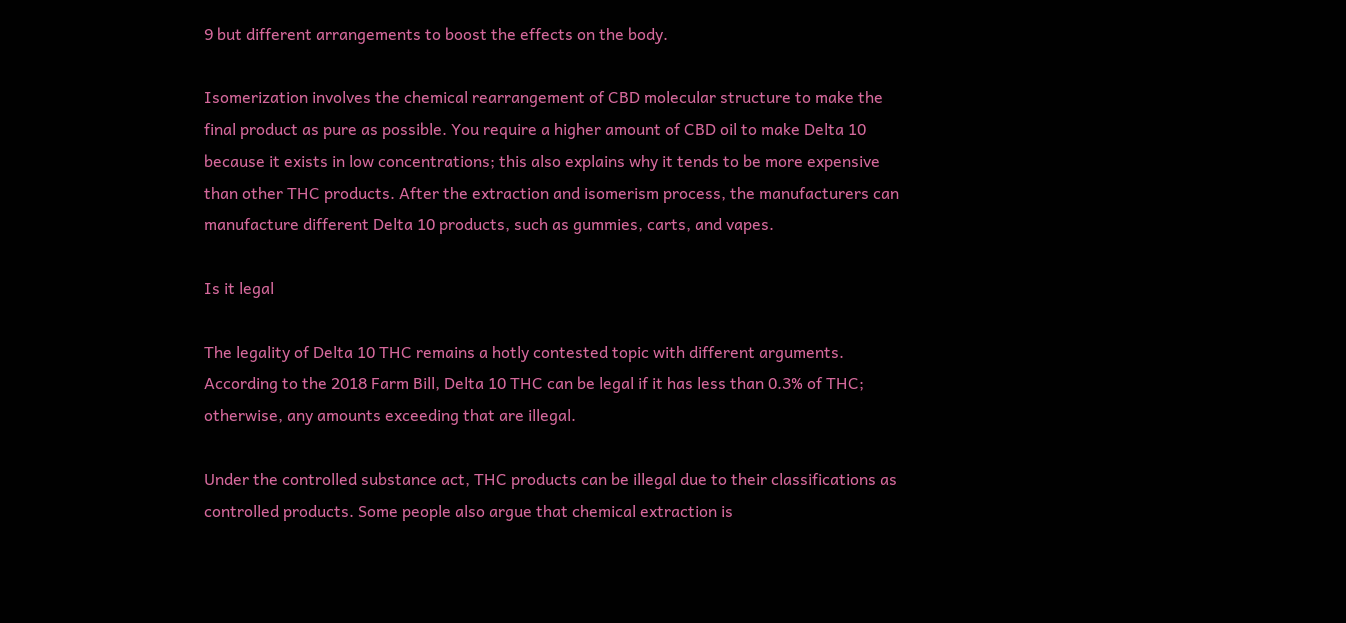9 but different arrangements to boost the effects on the body.

Isomerization involves the chemical rearrangement of CBD molecular structure to make the final product as pure as possible. You require a higher amount of CBD oil to make Delta 10 because it exists in low concentrations; this also explains why it tends to be more expensive than other THC products. After the extraction and isomerism process, the manufacturers can manufacture different Delta 10 products, such as gummies, carts, and vapes.

Is it legal

The legality of Delta 10 THC remains a hotly contested topic with different arguments. According to the 2018 Farm Bill, Delta 10 THC can be legal if it has less than 0.3% of THC; otherwise, any amounts exceeding that are illegal.

Under the controlled substance act, THC products can be illegal due to their classifications as controlled products. Some people also argue that chemical extraction is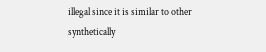illegal since it is similar to other synthetically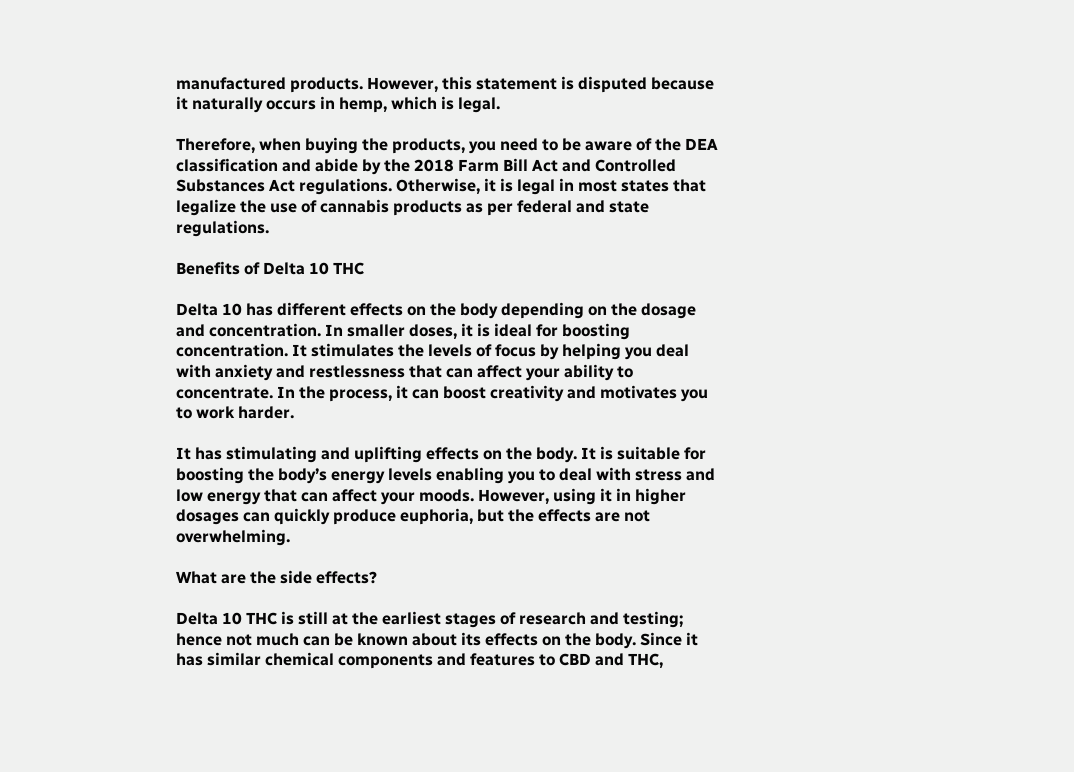manufactured products. However, this statement is disputed because it naturally occurs in hemp, which is legal.

Therefore, when buying the products, you need to be aware of the DEA classification and abide by the 2018 Farm Bill Act and Controlled Substances Act regulations. Otherwise, it is legal in most states that legalize the use of cannabis products as per federal and state regulations.

Benefits of Delta 10 THC

Delta 10 has different effects on the body depending on the dosage and concentration. In smaller doses, it is ideal for boosting concentration. It stimulates the levels of focus by helping you deal with anxiety and restlessness that can affect your ability to concentrate. In the process, it can boost creativity and motivates you to work harder.

It has stimulating and uplifting effects on the body. It is suitable for boosting the body’s energy levels enabling you to deal with stress and low energy that can affect your moods. However, using it in higher dosages can quickly produce euphoria, but the effects are not overwhelming.

What are the side effects?

Delta 10 THC is still at the earliest stages of research and testing; hence not much can be known about its effects on the body. Since it has similar chemical components and features to CBD and THC,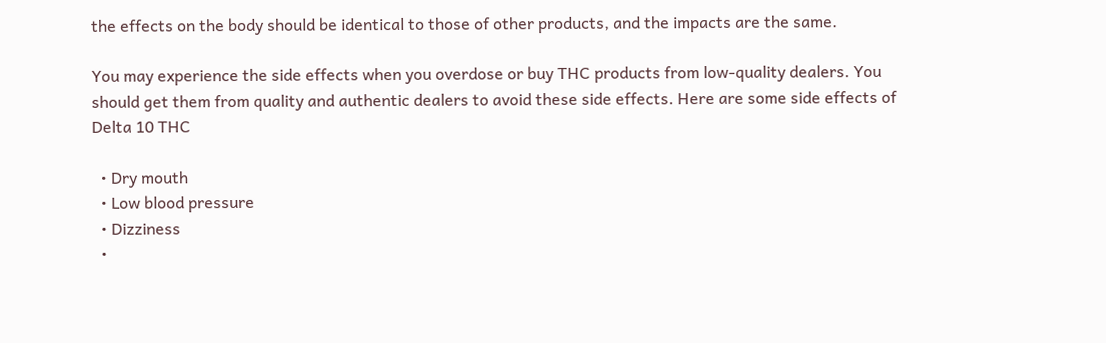the effects on the body should be identical to those of other products, and the impacts are the same.

You may experience the side effects when you overdose or buy THC products from low-quality dealers. You should get them from quality and authentic dealers to avoid these side effects. Here are some side effects of Delta 10 THC

  • Dry mouth
  • Low blood pressure
  • Dizziness
  •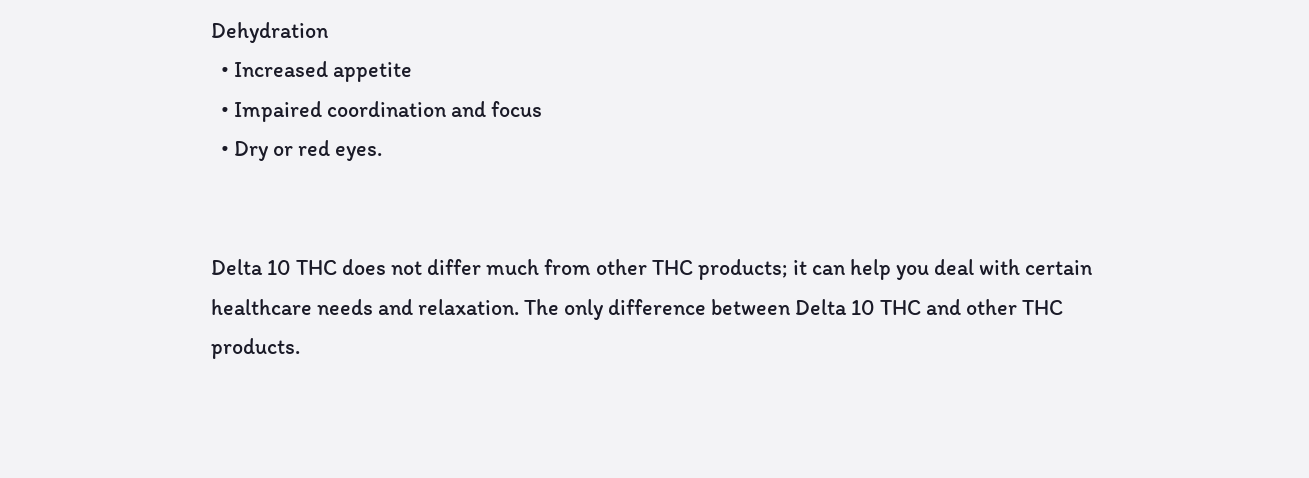Dehydration
  • Increased appetite
  • Impaired coordination and focus
  • Dry or red eyes.


Delta 10 THC does not differ much from other THC products; it can help you deal with certain healthcare needs and relaxation. The only difference between Delta 10 THC and other THC products.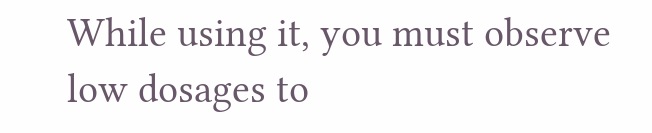While using it, you must observe low dosages to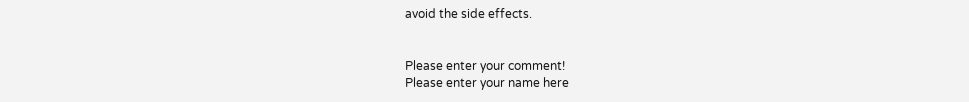avoid the side effects.


Please enter your comment!
Please enter your name here